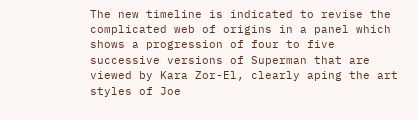The new timeline is indicated to revise the complicated web of origins in a panel which shows a progression of four to five successive versions of Superman that are viewed by Kara Zor-El, clearly aping the art styles of Joe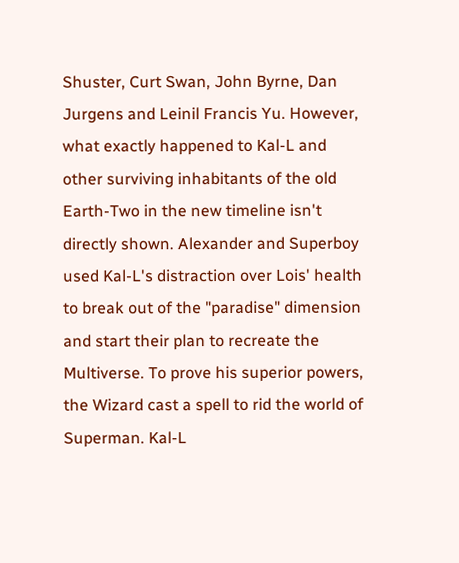Shuster, Curt Swan, John Byrne, Dan Jurgens and Leinil Francis Yu. However, what exactly happened to Kal-L and other surviving inhabitants of the old Earth-Two in the new timeline isn't directly shown. Alexander and Superboy used Kal-L's distraction over Lois' health to break out of the "paradise" dimension and start their plan to recreate the Multiverse. To prove his superior powers, the Wizard cast a spell to rid the world of Superman. Kal-L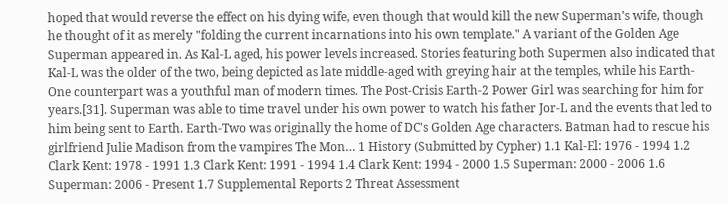hoped that would reverse the effect on his dying wife, even though that would kill the new Superman's wife, though he thought of it as merely "folding the current incarnations into his own template." A variant of the Golden Age Superman appeared in. As Kal-L aged, his power levels increased. Stories featuring both Supermen also indicated that Kal-L was the older of the two, being depicted as late middle-aged with greying hair at the temples, while his Earth-One counterpart was a youthful man of modern times. The Post-Crisis Earth-2 Power Girl was searching for him for years.[31]. Superman was able to time travel under his own power to watch his father Jor-L and the events that led to him being sent to Earth. Earth-Two was originally the home of DC's Golden Age characters. Batman had to rescue his girlfriend Julie Madison from the vampires The Mon… 1 History (Submitted by Cypher) 1.1 Kal-El: 1976 - 1994 1.2 Clark Kent: 1978 - 1991 1.3 Clark Kent: 1991 - 1994 1.4 Clark Kent: 1994 - 2000 1.5 Superman: 2000 - 2006 1.6 Superman: 2006 - Present 1.7 Supplemental Reports 2 Threat Assessment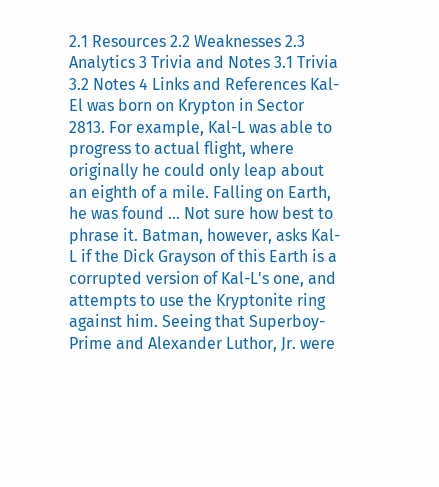2.1 Resources 2.2 Weaknesses 2.3 Analytics 3 Trivia and Notes 3.1 Trivia 3.2 Notes 4 Links and References Kal-El was born on Krypton in Sector 2813. For example, Kal-L was able to progress to actual flight, where originally he could only leap about an eighth of a mile. Falling on Earth, he was found … Not sure how best to phrase it. Batman, however, asks Kal-L if the Dick Grayson of this Earth is a corrupted version of Kal-L's one, and attempts to use the Kryptonite ring against him. Seeing that Superboy-Prime and Alexander Luthor, Jr. were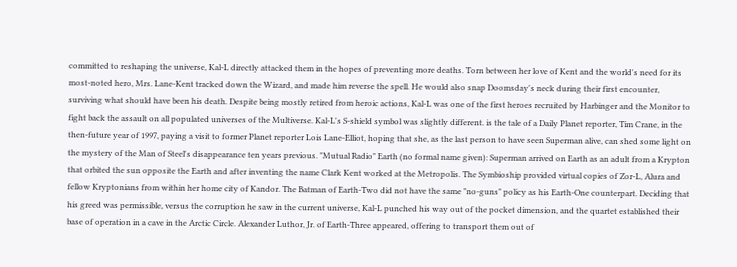committed to reshaping the universe, Kal-L directly attacked them in the hopes of preventing more deaths. Torn between her love of Kent and the world's need for its most-noted hero, Mrs. Lane-Kent tracked down the Wizard, and made him reverse the spell. He would also snap Doomsday's neck during their first encounter, surviving what should have been his death. Despite being mostly retired from heroic actions, Kal-L was one of the first heroes recruited by Harbinger and the Monitor to fight back the assault on all populated universes of the Multiverse. Kal-L's S-shield symbol was slightly different. is the tale of a Daily Planet reporter, Tim Crane, in the then-future year of 1997, paying a visit to former Planet reporter Lois Lane-Elliot, hoping that she, as the last person to have seen Superman alive, can shed some light on the mystery of the Man of Steel's disappearance ten years previous. "Mutual Radio" Earth (no formal name given): Superman arrived on Earth as an adult from a Krypton that orbited the sun opposite the Earth and after inventing the name Clark Kent worked at the Metropolis. The Symbioship provided virtual copies of Zor-L, Alura and fellow Kryptonians from within her home city of Kandor. The Batman of Earth-Two did not have the same "no-guns" policy as his Earth-One counterpart. Deciding that his greed was permissible, versus the corruption he saw in the current universe, Kal-L punched his way out of the pocket dimension, and the quartet established their base of operation in a cave in the Arctic Circle. Alexander Luthor, Jr. of Earth-Three appeared, offering to transport them out of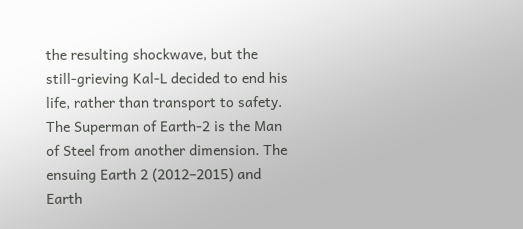the resulting shockwave, but the still-grieving Kal-L decided to end his life, rather than transport to safety. The Superman of Earth-2 is the Man of Steel from another dimension. The ensuing Earth 2 (2012–2015) and Earth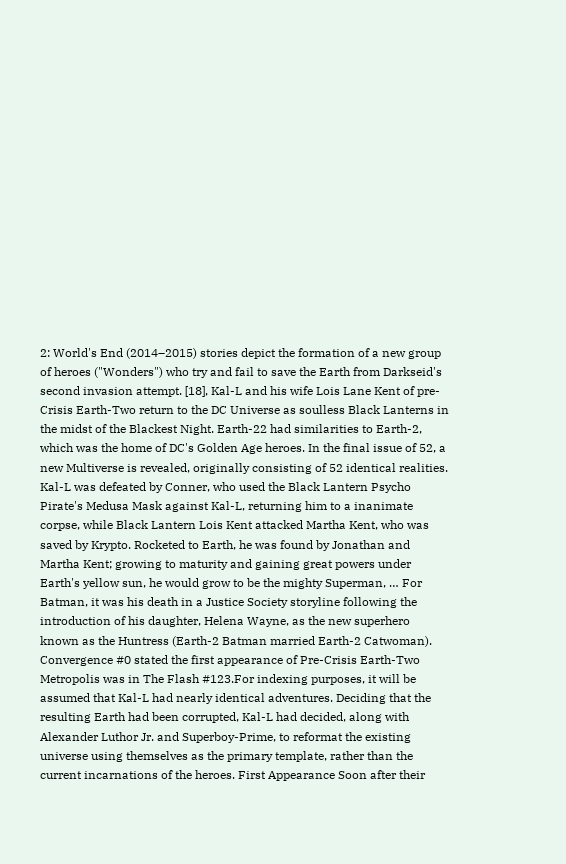2: World's End (2014–2015) stories depict the formation of a new group of heroes ("Wonders") who try and fail to save the Earth from Darkseid's second invasion attempt. [18], Kal-L and his wife Lois Lane Kent of pre-Crisis Earth-Two return to the DC Universe as soulless Black Lanterns in the midst of the Blackest Night. Earth-22 had similarities to Earth-2, which was the home of DC's Golden Age heroes. In the final issue of 52, a new Multiverse is revealed, originally consisting of 52 identical realities. Kal-L was defeated by Conner, who used the Black Lantern Psycho Pirate's Medusa Mask against Kal-L, returning him to a inanimate corpse, while Black Lantern Lois Kent attacked Martha Kent, who was saved by Krypto. Rocketed to Earth, he was found by Jonathan and Martha Kent; growing to maturity and gaining great powers under Earth's yellow sun, he would grow to be the mighty Superman, … For Batman, it was his death in a Justice Society storyline following the introduction of his daughter, Helena Wayne, as the new superhero known as the Huntress (Earth-2 Batman married Earth-2 Catwoman). Convergence #0 stated the first appearance of Pre-Crisis Earth-Two Metropolis was in The Flash #123.For indexing purposes, it will be assumed that Kal-L had nearly identical adventures. Deciding that the resulting Earth had been corrupted, Kal-L had decided, along with Alexander Luthor Jr. and Superboy-Prime, to reformat the existing universe using themselves as the primary template, rather than the current incarnations of the heroes. First Appearance Soon after their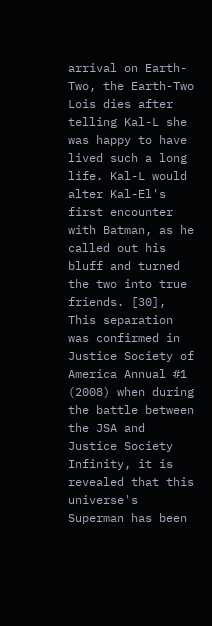arrival on Earth-Two, the Earth-Two Lois dies after telling Kal-L she was happy to have lived such a long life. Kal-L would alter Kal-El's first encounter with Batman, as he called out his bluff and turned the two into true friends. [30], This separation was confirmed in Justice Society of America Annual #1 (2008) when during the battle between the JSA and Justice Society Infinity, it is revealed that this universe's Superman has been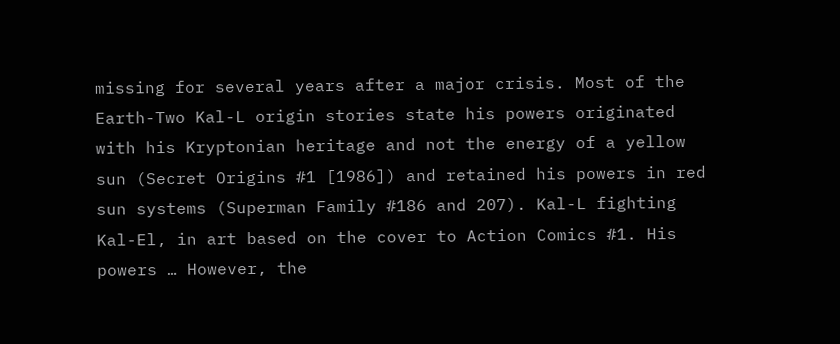missing for several years after a major crisis. Most of the Earth-Two Kal-L origin stories state his powers originated with his Kryptonian heritage and not the energy of a yellow sun (Secret Origins #1 [1986]) and retained his powers in red sun systems (Superman Family #186 and 207). Kal-L fighting Kal-El, in art based on the cover to Action Comics #1. His powers … However, the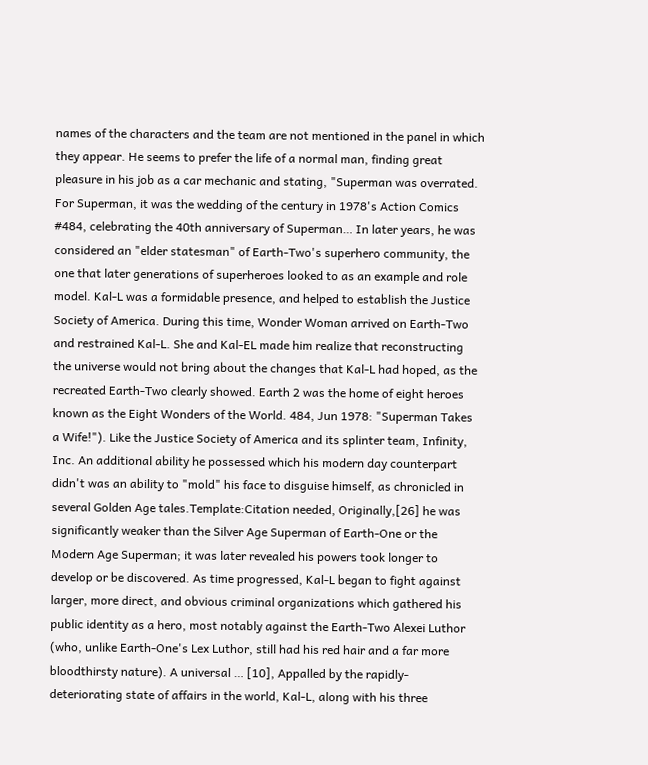names of the characters and the team are not mentioned in the panel in which they appear. He seems to prefer the life of a normal man, finding great pleasure in his job as a car mechanic and stating, "Superman was overrated. For Superman, it was the wedding of the century in 1978's Action Comics #484, celebrating the 40th anniversary of Superman… In later years, he was considered an "elder statesman" of Earth-Two's superhero community, the one that later generations of superheroes looked to as an example and role model. Kal-L was a formidable presence, and helped to establish the Justice Society of America. During this time, Wonder Woman arrived on Earth-Two and restrained Kal-L. She and Kal-EL made him realize that reconstructing the universe would not bring about the changes that Kal-L had hoped, as the recreated Earth-Two clearly showed. Earth 2 was the home of eight heroes known as the Eight Wonders of the World. 484, Jun 1978: "Superman Takes a Wife!"). Like the Justice Society of America and its splinter team, Infinity, Inc. An additional ability he possessed which his modern day counterpart didn't was an ability to "mold" his face to disguise himself, as chronicled in several Golden Age tales.Template:Citation needed, Originally,[26] he was significantly weaker than the Silver Age Superman of Earth-One or the Modern Age Superman; it was later revealed his powers took longer to develop or be discovered. As time progressed, Kal-L began to fight against larger, more direct, and obvious criminal organizations which gathered his public identity as a hero, most notably against the Earth-Two Alexei Luthor (who, unlike Earth-One's Lex Luthor, still had his red hair and a far more bloodthirsty nature). A universal … [10], Appalled by the rapidly-deteriorating state of affairs in the world, Kal-L, along with his three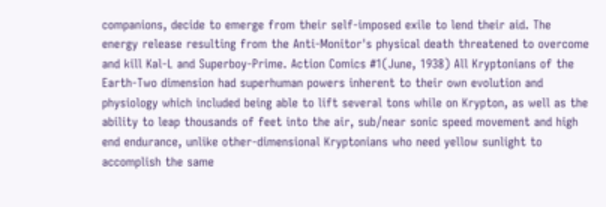companions, decide to emerge from their self-imposed exile to lend their aid. The energy release resulting from the Anti-Monitor's physical death threatened to overcome and kill Kal-L and Superboy-Prime. Action Comics #1(June, 1938) All Kryptonians of the Earth-Two dimension had superhuman powers inherent to their own evolution and physiology which included being able to lift several tons while on Krypton, as well as the ability to leap thousands of feet into the air, sub/near sonic speed movement and high end endurance, unlike other-dimensional Kryptonians who need yellow sunlight to accomplish the same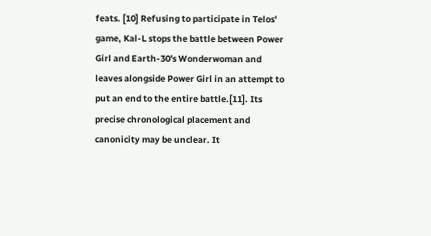feats. [10] Refusing to participate in Telos' game, Kal-L stops the battle between Power Girl and Earth-30's Wonderwoman and leaves alongside Power Girl in an attempt to put an end to the entire battle.[11]. Its precise chronological placement and canonicity may be unclear. It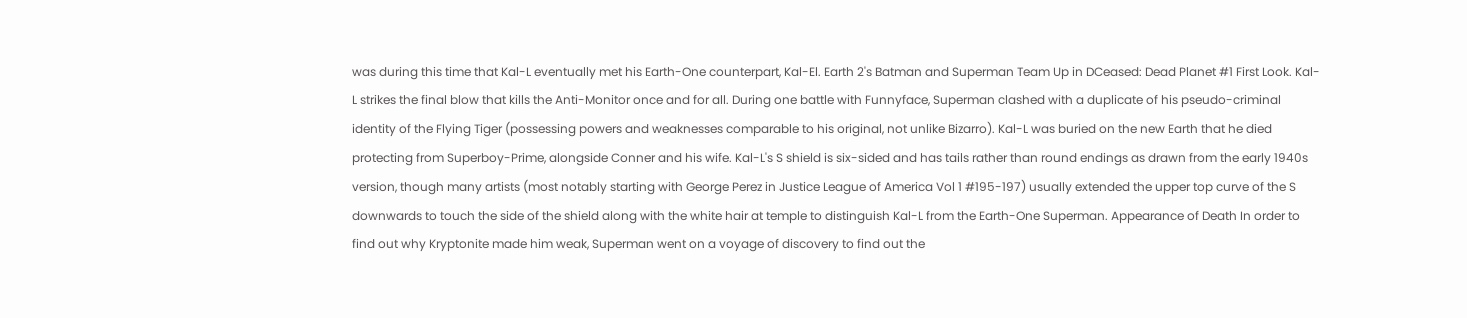was during this time that Kal-L eventually met his Earth-One counterpart, Kal-El. Earth 2's Batman and Superman Team Up in DCeased: Dead Planet #1 First Look. Kal-L strikes the final blow that kills the Anti-Monitor once and for all. During one battle with Funnyface, Superman clashed with a duplicate of his pseudo-criminal identity of the Flying Tiger (possessing powers and weaknesses comparable to his original, not unlike Bizarro). Kal-L was buried on the new Earth that he died protecting from Superboy-Prime, alongside Conner and his wife. Kal-L's S shield is six-sided and has tails rather than round endings as drawn from the early 1940s version, though many artists (most notably starting with George Perez in Justice League of America Vol 1 #195-197) usually extended the upper top curve of the S downwards to touch the side of the shield along with the white hair at temple to distinguish Kal-L from the Earth-One Superman. Appearance of Death In order to find out why Kryptonite made him weak, Superman went on a voyage of discovery to find out the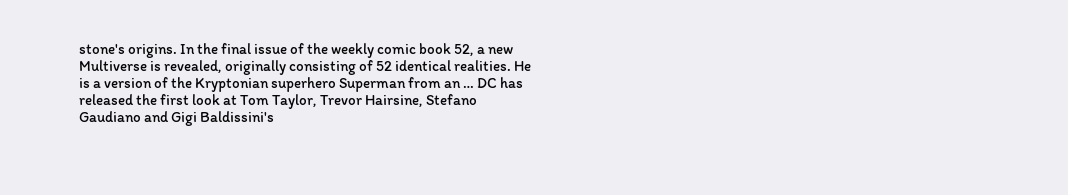stone's origins. In the final issue of the weekly comic book 52, a new Multiverse is revealed, originally consisting of 52 identical realities. He is a version of the Kryptonian superhero Superman from an … DC has released the first look at Tom Taylor, Trevor Hairsine, Stefano Gaudiano and Gigi Baldissini's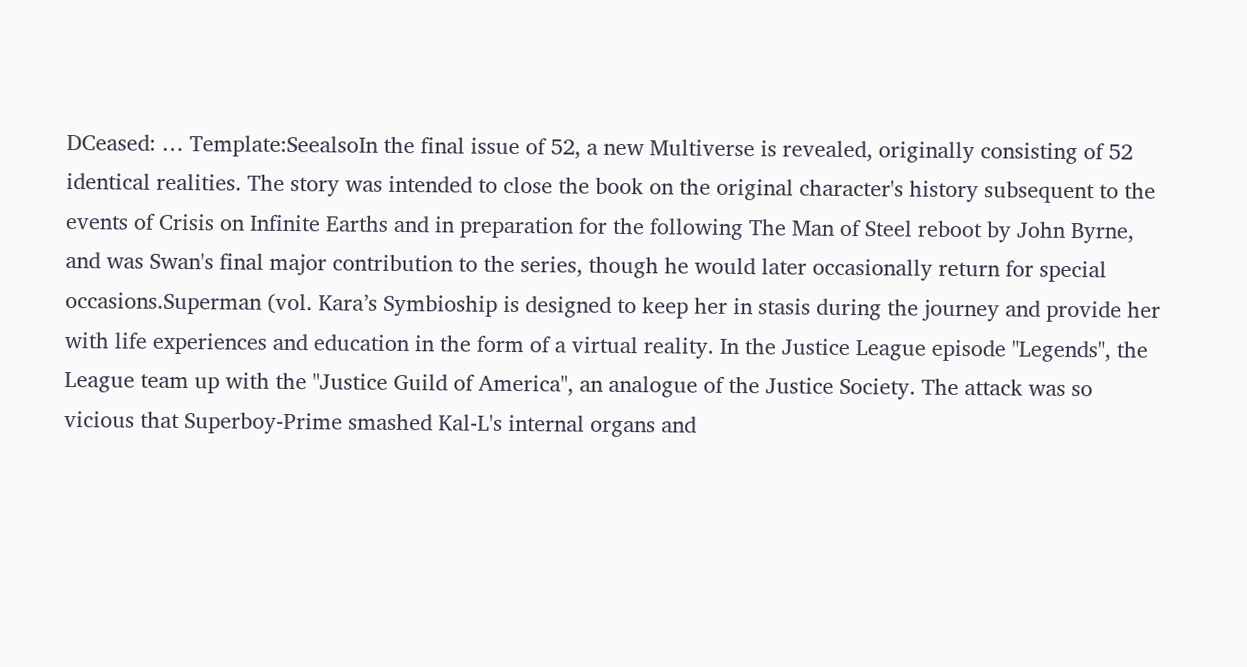DCeased: … Template:SeealsoIn the final issue of 52, a new Multiverse is revealed, originally consisting of 52 identical realities. The story was intended to close the book on the original character's history subsequent to the events of Crisis on Infinite Earths and in preparation for the following The Man of Steel reboot by John Byrne, and was Swan's final major contribution to the series, though he would later occasionally return for special occasions.Superman (vol. Kara’s Symbioship is designed to keep her in stasis during the journey and provide her with life experiences and education in the form of a virtual reality. In the Justice League episode "Legends", the League team up with the "Justice Guild of America", an analogue of the Justice Society. The attack was so vicious that Superboy-Prime smashed Kal-L's internal organs and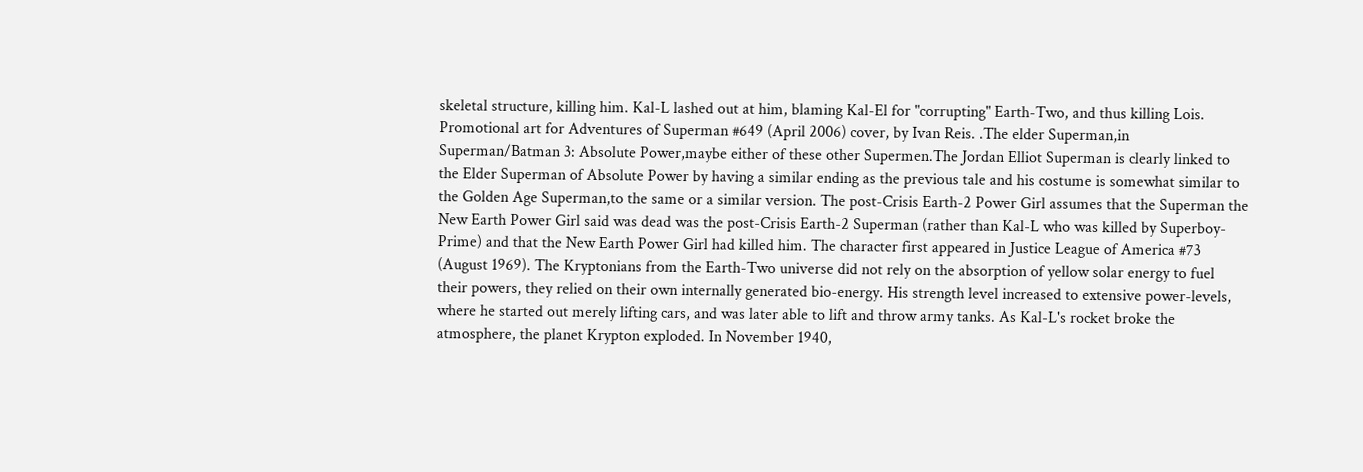skeletal structure, killing him. Kal-L lashed out at him, blaming Kal-El for "corrupting" Earth-Two, and thus killing Lois. Promotional art for Adventures of Superman #649 (April 2006) cover, by Ivan Reis. .The elder Superman,in Superman/Batman 3: Absolute Power,maybe either of these other Supermen.The Jordan Elliot Superman is clearly linked to the Elder Superman of Absolute Power by having a similar ending as the previous tale and his costume is somewhat similar to the Golden Age Superman,to the same or a similar version. The post-Crisis Earth-2 Power Girl assumes that the Superman the New Earth Power Girl said was dead was the post-Crisis Earth-2 Superman (rather than Kal-L who was killed by Superboy-Prime) and that the New Earth Power Girl had killed him. The character first appeared in Justice League of America #73 (August 1969). The Kryptonians from the Earth-Two universe did not rely on the absorption of yellow solar energy to fuel their powers, they relied on their own internally generated bio-energy. His strength level increased to extensive power-levels, where he started out merely lifting cars, and was later able to lift and throw army tanks. As Kal-L's rocket broke the atmosphere, the planet Krypton exploded. In November 1940,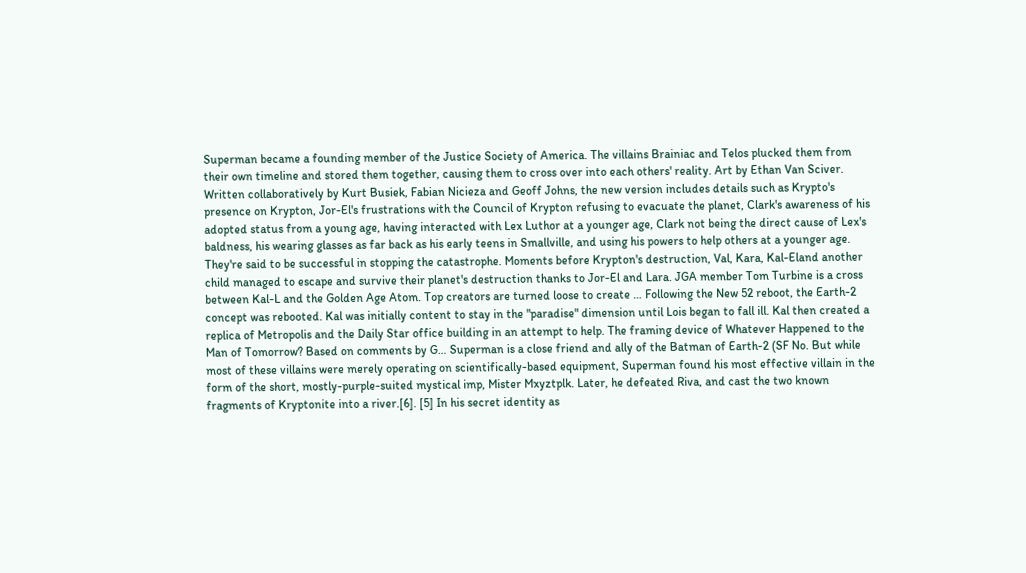Superman became a founding member of the Justice Society of America. The villains Brainiac and Telos plucked them from their own timeline and stored them together, causing them to cross over into each others' reality. Art by Ethan Van Sciver. Written collaboratively by Kurt Busiek, Fabian Nicieza and Geoff Johns, the new version includes details such as Krypto's presence on Krypton, Jor-El's frustrations with the Council of Krypton refusing to evacuate the planet, Clark's awareness of his adopted status from a young age, having interacted with Lex Luthor at a younger age, Clark not being the direct cause of Lex's baldness, his wearing glasses as far back as his early teens in Smallville, and using his powers to help others at a younger age. They're said to be successful in stopping the catastrophe. Moments before Krypton's destruction, Val, Kara, Kal-Eland another child managed to escape and survive their planet's destruction thanks to Jor-El and Lara. JGA member Tom Turbine is a cross between Kal-L and the Golden Age Atom. Top creators are turned loose to create … Following the New 52 reboot, the Earth-2 concept was rebooted. Kal was initially content to stay in the "paradise" dimension until Lois began to fall ill. Kal then created a replica of Metropolis and the Daily Star office building in an attempt to help. The framing device of Whatever Happened to the Man of Tomorrow? Based on comments by G… Superman is a close friend and ally of the Batman of Earth-2 (SF No. But while most of these villains were merely operating on scientifically-based equipment, Superman found his most effective villain in the form of the short, mostly-purple-suited mystical imp, Mister Mxyztplk. Later, he defeated Riva, and cast the two known fragments of Kryptonite into a river.[6]. [5] In his secret identity as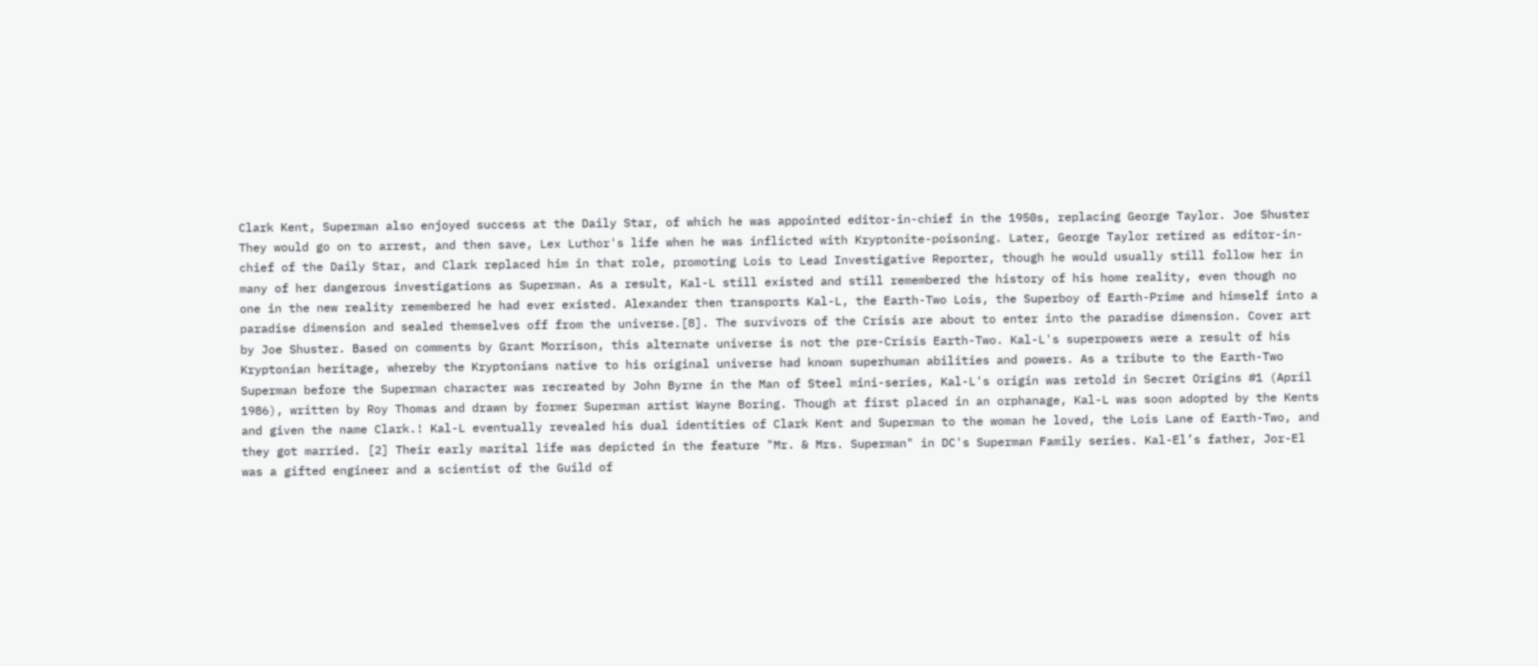Clark Kent, Superman also enjoyed success at the Daily Star, of which he was appointed editor-in-chief in the 1950s, replacing George Taylor. Joe Shuster They would go on to arrest, and then save, Lex Luthor's life when he was inflicted with Kryptonite-poisoning. Later, George Taylor retired as editor-in-chief of the Daily Star, and Clark replaced him in that role, promoting Lois to Lead Investigative Reporter, though he would usually still follow her in many of her dangerous investigations as Superman. As a result, Kal-L still existed and still remembered the history of his home reality, even though no one in the new reality remembered he had ever existed. Alexander then transports Kal-L, the Earth-Two Lois, the Superboy of Earth-Prime and himself into a paradise dimension and sealed themselves off from the universe.[8]. The survivors of the Crisis are about to enter into the paradise dimension. Cover art by Joe Shuster. Based on comments by Grant Morrison, this alternate universe is not the pre-Crisis Earth-Two. Kal-L's superpowers were a result of his Kryptonian heritage, whereby the Kryptonians native to his original universe had known superhuman abilities and powers. As a tribute to the Earth-Two Superman before the Superman character was recreated by John Byrne in the Man of Steel mini-series, Kal-L's origin was retold in Secret Origins #1 (April 1986), written by Roy Thomas and drawn by former Superman artist Wayne Boring. Though at first placed in an orphanage, Kal-L was soon adopted by the Kents and given the name Clark.! Kal-L eventually revealed his dual identities of Clark Kent and Superman to the woman he loved, the Lois Lane of Earth-Two, and they got married. [2] Their early marital life was depicted in the feature "Mr. & Mrs. Superman" in DC's Superman Family series. Kal-El’s father, Jor-El was a gifted engineer and a scientist of the Guild of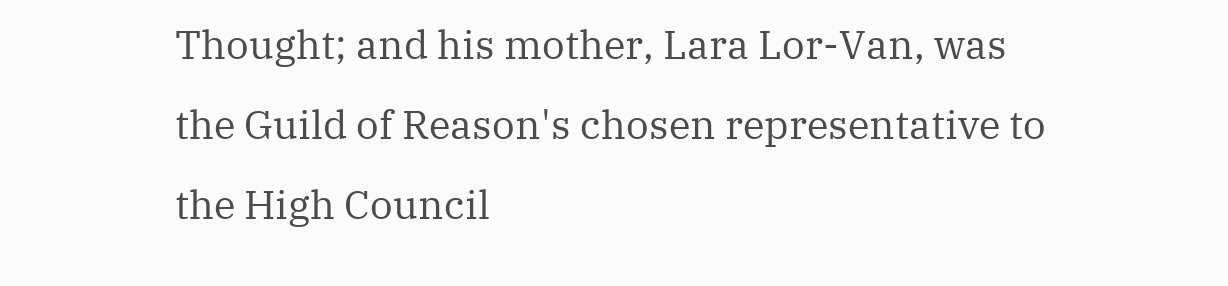Thought; and his mother, Lara Lor-Van, was the Guild of Reason's chosen representative to the High Council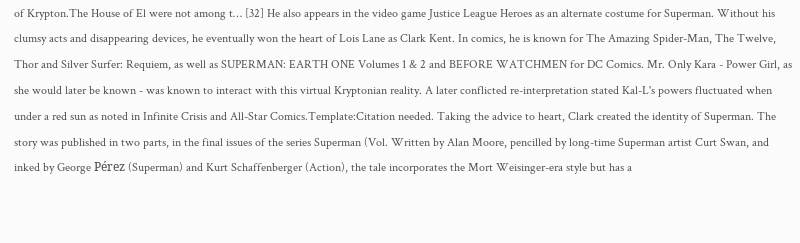of Krypton.The House of El were not among t… [32] He also appears in the video game Justice League Heroes as an alternate costume for Superman. Without his clumsy acts and disappearing devices, he eventually won the heart of Lois Lane as Clark Kent. In comics, he is known for The Amazing Spider-Man, The Twelve, Thor and Silver Surfer: Requiem, as well as SUPERMAN: EARTH ONE Volumes 1 & 2 and BEFORE WATCHMEN for DC Comics. Mr. Only Kara - Power Girl, as she would later be known - was known to interact with this virtual Kryptonian reality. A later conflicted re-interpretation stated Kal-L's powers fluctuated when under a red sun as noted in Infinite Crisis and All-Star Comics.Template:Citation needed. Taking the advice to heart, Clark created the identity of Superman. The story was published in two parts, in the final issues of the series Superman (Vol. Written by Alan Moore, pencilled by long-time Superman artist Curt Swan, and inked by George Pérez (Superman) and Kurt Schaffenberger (Action), the tale incorporates the Mort Weisinger-era style but has a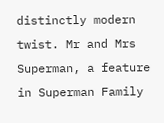distinctly modern twist. Mr and Mrs Superman, a feature in Superman Family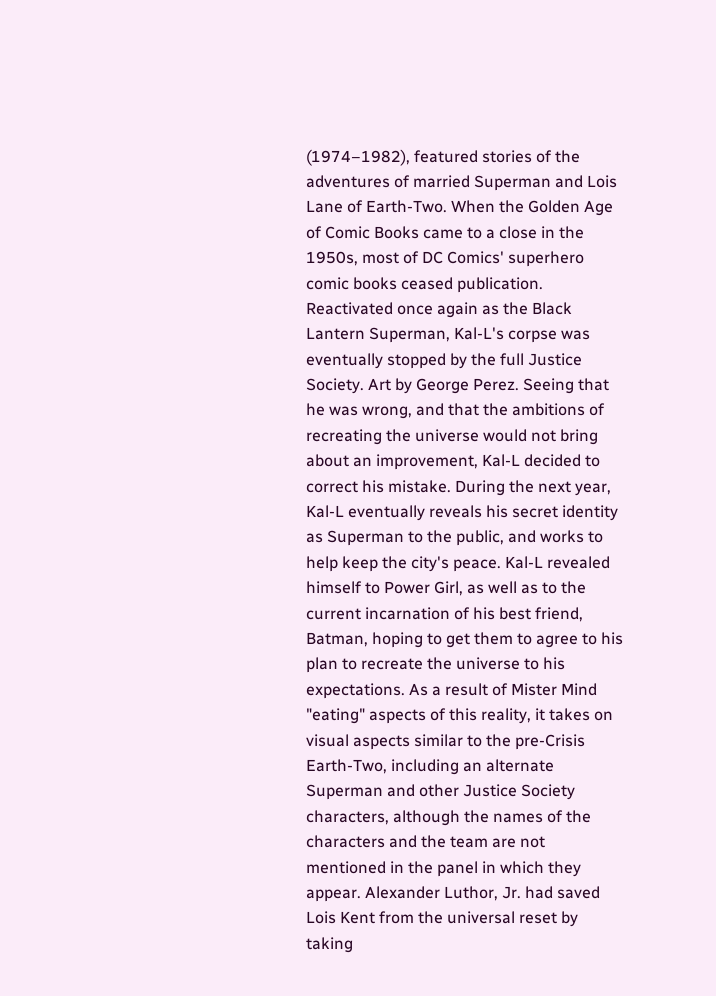(1974–1982), featured stories of the adventures of married Superman and Lois Lane of Earth-Two. When the Golden Age of Comic Books came to a close in the 1950s, most of DC Comics' superhero comic books ceased publication. Reactivated once again as the Black Lantern Superman, Kal-L's corpse was eventually stopped by the full Justice Society. Art by George Perez. Seeing that he was wrong, and that the ambitions of recreating the universe would not bring about an improvement, Kal-L decided to correct his mistake. During the next year, Kal-L eventually reveals his secret identity as Superman to the public, and works to help keep the city's peace. Kal-L revealed himself to Power Girl, as well as to the current incarnation of his best friend, Batman, hoping to get them to agree to his plan to recreate the universe to his expectations. As a result of Mister Mind "eating" aspects of this reality, it takes on visual aspects similar to the pre-Crisis Earth-Two, including an alternate Superman and other Justice Society characters, although the names of the characters and the team are not mentioned in the panel in which they appear. Alexander Luthor, Jr. had saved Lois Kent from the universal reset by taking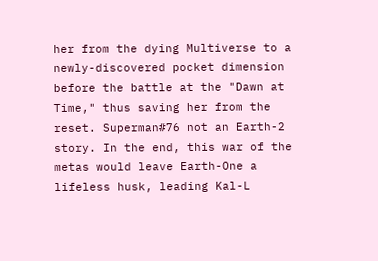her from the dying Multiverse to a newly-discovered pocket dimension before the battle at the "Dawn at Time," thus saving her from the reset. Superman#76 not an Earth-2 story. In the end, this war of the metas would leave Earth-One a lifeless husk, leading Kal-L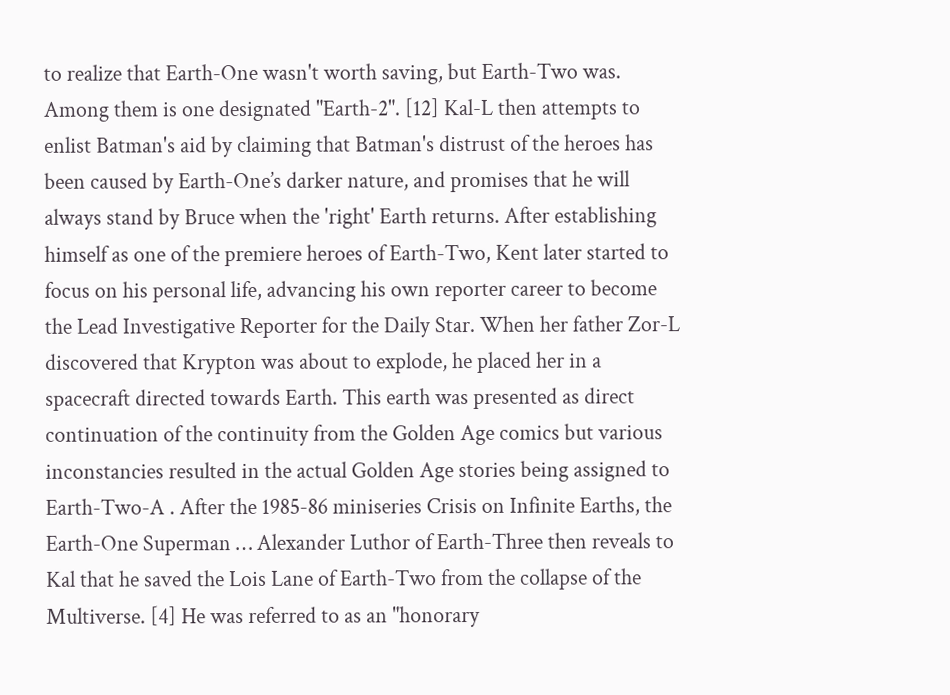to realize that Earth-One wasn't worth saving, but Earth-Two was. Among them is one designated "Earth-2". [12] Kal-L then attempts to enlist Batman's aid by claiming that Batman's distrust of the heroes has been caused by Earth-One’s darker nature, and promises that he will always stand by Bruce when the 'right' Earth returns. After establishing himself as one of the premiere heroes of Earth-Two, Kent later started to focus on his personal life, advancing his own reporter career to become the Lead Investigative Reporter for the Daily Star. When her father Zor-L discovered that Krypton was about to explode, he placed her in a spacecraft directed towards Earth. This earth was presented as direct continuation of the continuity from the Golden Age comics but various inconstancies resulted in the actual Golden Age stories being assigned to Earth-Two-A . After the 1985-86 miniseries Crisis on Infinite Earths, the Earth-One Superman … Alexander Luthor of Earth-Three then reveals to Kal that he saved the Lois Lane of Earth-Two from the collapse of the Multiverse. [4] He was referred to as an "honorary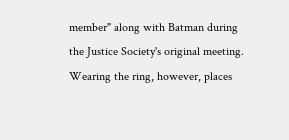member" along with Batman during the Justice Society's original meeting. Wearing the ring, however, places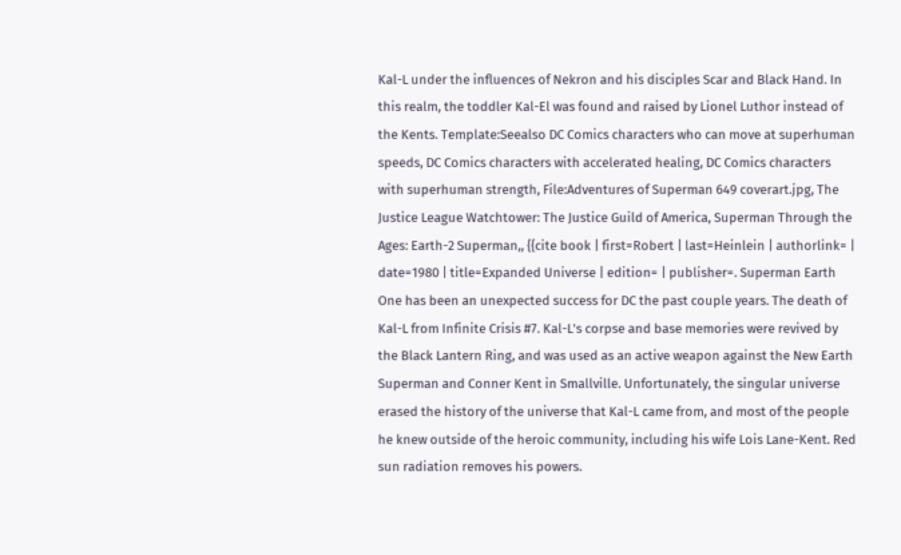Kal-L under the influences of Nekron and his disciples Scar and Black Hand. In this realm, the toddler Kal-El was found and raised by Lionel Luthor instead of the Kents. Template:Seealso DC Comics characters who can move at superhuman speeds, DC Comics characters with accelerated healing, DC Comics characters with superhuman strength, File:Adventures of Superman 649 coverart.jpg, The Justice League Watchtower: The Justice Guild of America, Superman Through the Ages: Earth-2 Superman,, {{cite book | first=Robert | last=Heinlein | authorlink= | date=1980 | title=Expanded Universe | edition= | publisher=. Superman Earth One has been an unexpected success for DC the past couple years. The death of Kal-L from Infinite Crisis #7. Kal-L's corpse and base memories were revived by the Black Lantern Ring, and was used as an active weapon against the New Earth Superman and Conner Kent in Smallville. Unfortunately, the singular universe erased the history of the universe that Kal-L came from, and most of the people he knew outside of the heroic community, including his wife Lois Lane-Kent. Red sun radiation removes his powers.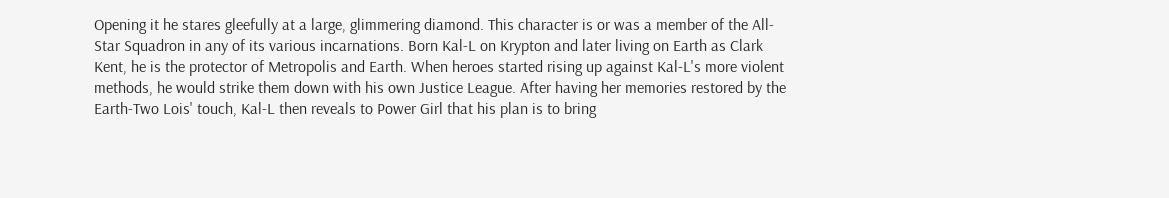Opening it he stares gleefully at a large, glimmering diamond. This character is or was a member of the All-Star Squadron in any of its various incarnations. Born Kal-L on Krypton and later living on Earth as Clark Kent, he is the protector of Metropolis and Earth. When heroes started rising up against Kal-L's more violent methods, he would strike them down with his own Justice League. After having her memories restored by the Earth-Two Lois' touch, Kal-L then reveals to Power Girl that his plan is to bring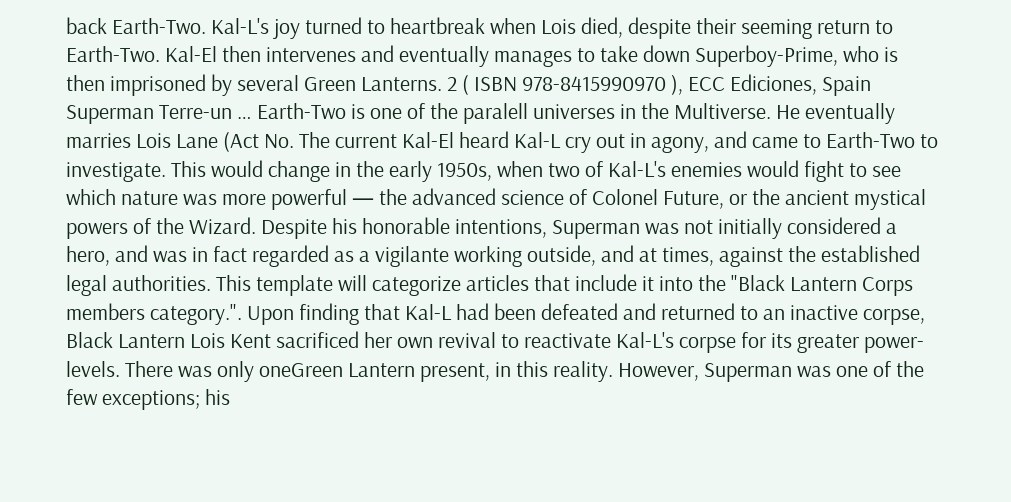back Earth-Two. Kal-L's joy turned to heartbreak when Lois died, despite their seeming return to Earth-Two. Kal-El then intervenes and eventually manages to take down Superboy-Prime, who is then imprisoned by several Green Lanterns. 2 ( ISBN 978-8415990970 ), ECC Ediciones, Spain Superman Terre-un … Earth-Two is one of the paralell universes in the Multiverse. He eventually marries Lois Lane (Act No. The current Kal-El heard Kal-L cry out in agony, and came to Earth-Two to investigate. This would change in the early 1950s, when two of Kal-L's enemies would fight to see which nature was more powerful — the advanced science of Colonel Future, or the ancient mystical powers of the Wizard. Despite his honorable intentions, Superman was not initially considered a hero, and was in fact regarded as a vigilante working outside, and at times, against the established legal authorities. This template will categorize articles that include it into the "Black Lantern Corps members category.". Upon finding that Kal-L had been defeated and returned to an inactive corpse, Black Lantern Lois Kent sacrificed her own revival to reactivate Kal-L's corpse for its greater power-levels. There was only oneGreen Lantern present, in this reality. However, Superman was one of the few exceptions; his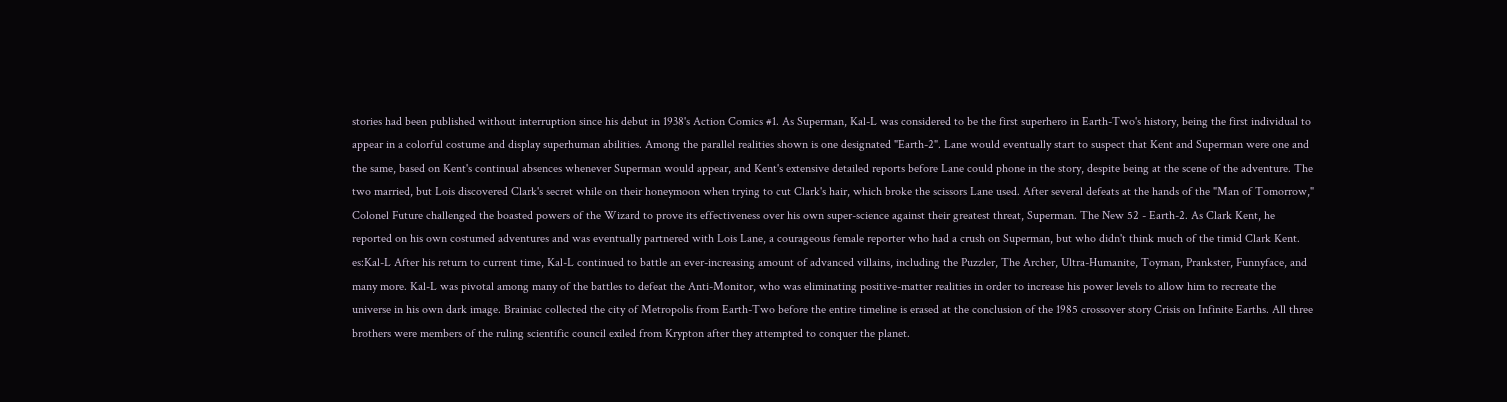stories had been published without interruption since his debut in 1938's Action Comics #1. As Superman, Kal-L was considered to be the first superhero in Earth-Two's history, being the first individual to appear in a colorful costume and display superhuman abilities. Among the parallel realities shown is one designated "Earth-2". Lane would eventually start to suspect that Kent and Superman were one and the same, based on Kent's continual absences whenever Superman would appear, and Kent's extensive detailed reports before Lane could phone in the story, despite being at the scene of the adventure. The two married, but Lois discovered Clark's secret while on their honeymoon when trying to cut Clark's hair, which broke the scissors Lane used. After several defeats at the hands of the "Man of Tomorrow," Colonel Future challenged the boasted powers of the Wizard to prove its effectiveness over his own super-science against their greatest threat, Superman. The New 52 - Earth-2. As Clark Kent, he reported on his own costumed adventures and was eventually partnered with Lois Lane, a courageous female reporter who had a crush on Superman, but who didn't think much of the timid Clark Kent. es:Kal-L After his return to current time, Kal-L continued to battle an ever-increasing amount of advanced villains, including the Puzzler, The Archer, Ultra-Humanite, Toyman, Prankster, Funnyface, and many more. Kal-L was pivotal among many of the battles to defeat the Anti-Monitor, who was eliminating positive-matter realities in order to increase his power levels to allow him to recreate the universe in his own dark image. Brainiac collected the city of Metropolis from Earth-Two before the entire timeline is erased at the conclusion of the 1985 crossover story Crisis on Infinite Earths. All three brothers were members of the ruling scientific council exiled from Krypton after they attempted to conquer the planet.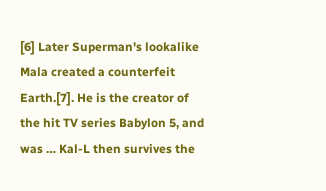[6] Later Superman's lookalike Mala created a counterfeit Earth.[7]. He is the creator of the hit TV series Babylon 5, and was … Kal-L then survives the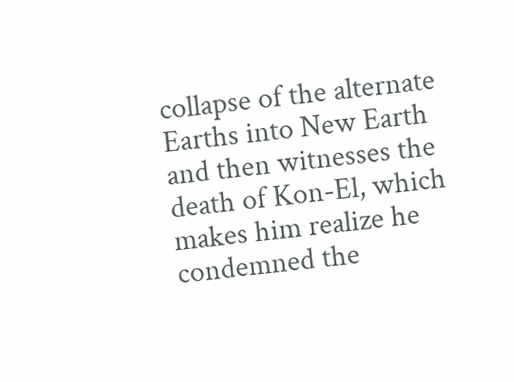collapse of the alternate Earths into New Earth and then witnesses the death of Kon-El, which makes him realize he condemned the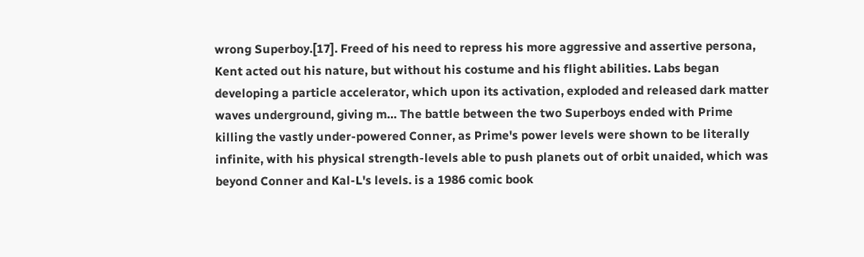wrong Superboy.[17]. Freed of his need to repress his more aggressive and assertive persona, Kent acted out his nature, but without his costume and his flight abilities. Labs began developing a particle accelerator, which upon its activation, exploded and released dark matter waves underground, giving m… The battle between the two Superboys ended with Prime killing the vastly under-powered Conner, as Prime's power levels were shown to be literally infinite, with his physical strength-levels able to push planets out of orbit unaided, which was beyond Conner and Kal-L's levels. is a 1986 comic book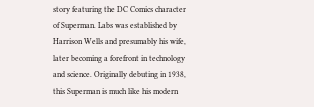story featuring the DC Comics character of Superman. Labs was established by Harrison Wells and presumably his wife, later becoming a forefront in technology and science. Originally debuting in 1938, this Superman is much like his modern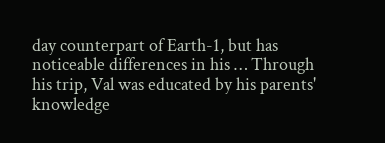day counterpart of Earth-1, but has noticeable differences in his … Through his trip, Val was educated by his parents' knowledge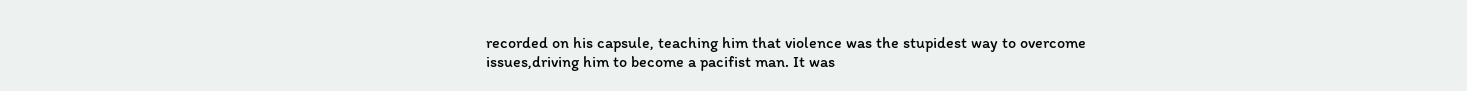recorded on his capsule, teaching him that violence was the stupidest way to overcome issues,driving him to become a pacifist man. It was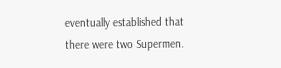eventually established that there were two Supermen.